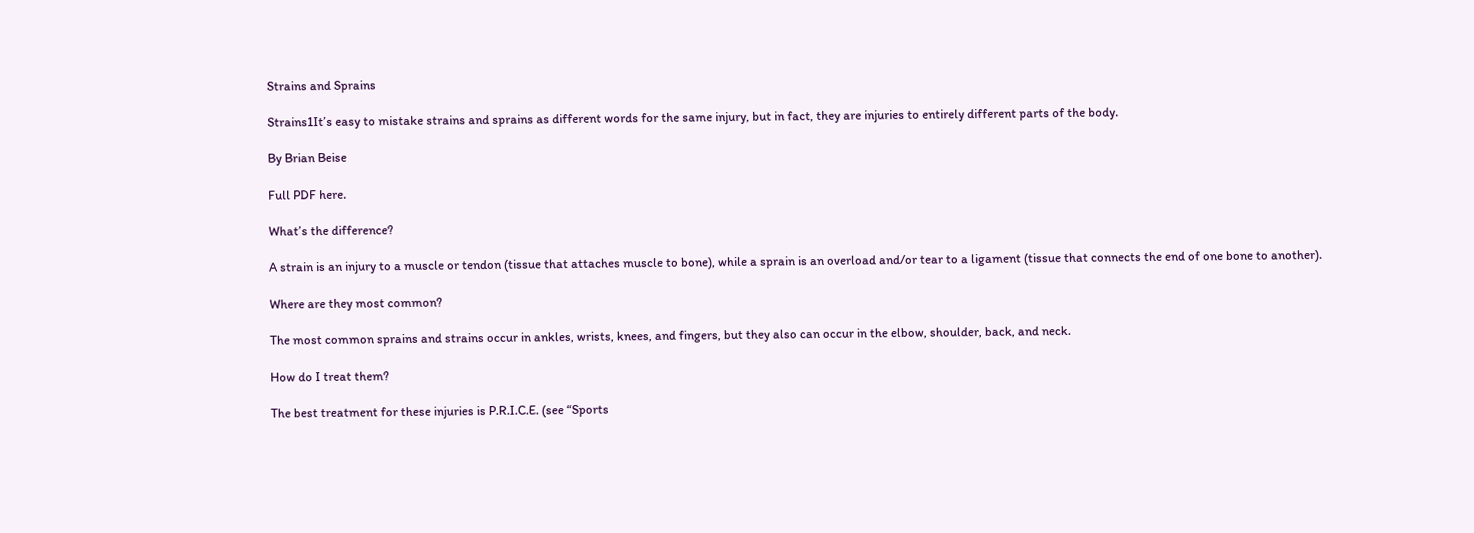Strains and Sprains

Strains1It’s easy to mistake strains and sprains as different words for the same injury, but in fact, they are injuries to entirely different parts of the body.

By Brian Beise

Full PDF here.

What’s the difference?

A strain is an injury to a muscle or tendon (tissue that attaches muscle to bone), while a sprain is an overload and/or tear to a ligament (tissue that connects the end of one bone to another).

Where are they most common?

The most common sprains and strains occur in ankles, wrists, knees, and fingers, but they also can occur in the elbow, shoulder, back, and neck.

How do I treat them?

The best treatment for these injuries is P.R.I.C.E. (see “Sports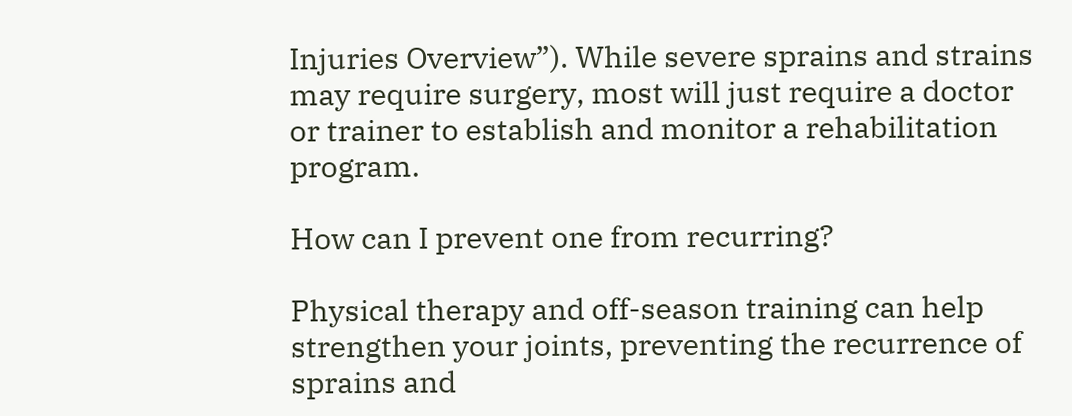Injuries Overview”). While severe sprains and strains may require surgery, most will just require a doctor or trainer to establish and monitor a rehabilitation program.

How can I prevent one from recurring?

Physical therapy and off-season training can help strengthen your joints, preventing the recurrence of sprains and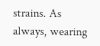strains. As always, wearing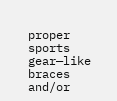proper sports gear—like braces and/or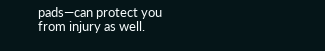pads—can protect you from injury as well.